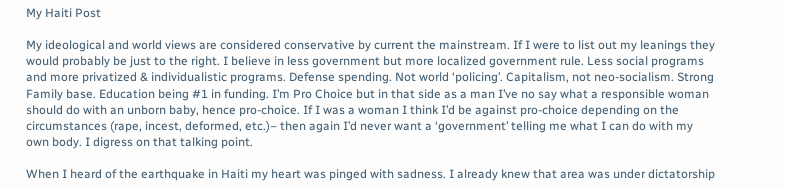My Haiti Post

My ideological and world views are considered conservative by current the mainstream. If I were to list out my leanings they would probably be just to the right. I believe in less government but more localized government rule. Less social programs and more privatized & individualistic programs. Defense spending. Not world ‘policing’. Capitalism, not neo-socialism. Strong Family base. Education being #1 in funding. I’m Pro Choice but in that side as a man I’ve no say what a responsible woman should do with an unborn baby, hence pro-choice. If I was a woman I think I’d be against pro-choice depending on the circumstances (rape, incest, deformed, etc.)– then again I’d never want a ‘government’ telling me what I can do with my own body. I digress on that talking point.

When I heard of the earthquake in Haiti my heart was pinged with sadness. I already knew that area was under dictatorship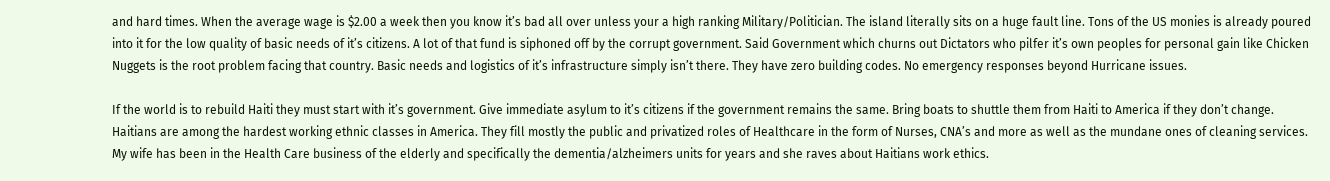and hard times. When the average wage is $2.00 a week then you know it’s bad all over unless your a high ranking Military/Politician. The island literally sits on a huge fault line. Tons of the US monies is already poured into it for the low quality of basic needs of it’s citizens. A lot of that fund is siphoned off by the corrupt government. Said Government which churns out Dictators who pilfer it’s own peoples for personal gain like Chicken Nuggets is the root problem facing that country. Basic needs and logistics of it’s infrastructure simply isn’t there. They have zero building codes. No emergency responses beyond Hurricane issues.

If the world is to rebuild Haiti they must start with it’s government. Give immediate asylum to it’s citizens if the government remains the same. Bring boats to shuttle them from Haiti to America if they don’t change. Haitians are among the hardest working ethnic classes in America. They fill mostly the public and privatized roles of Healthcare in the form of Nurses, CNA’s and more as well as the mundane ones of cleaning services. My wife has been in the Health Care business of the elderly and specifically the dementia/alzheimers units for years and she raves about Haitians work ethics.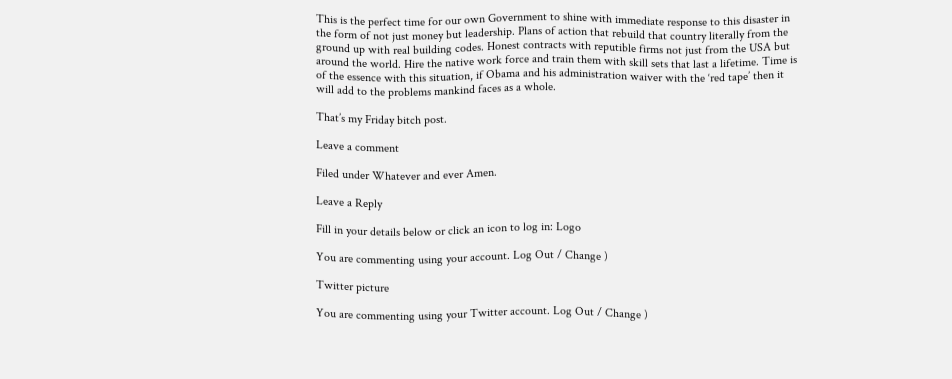This is the perfect time for our own Government to shine with immediate response to this disaster in the form of not just money but leadership. Plans of action that rebuild that country literally from the ground up with real building codes. Honest contracts with reputible firms not just from the USA but around the world. Hire the native work force and train them with skill sets that last a lifetime. Time is of the essence with this situation, if Obama and his administration waiver with the ‘red tape’ then it will add to the problems mankind faces as a whole.

That’s my Friday bitch post.

Leave a comment

Filed under Whatever and ever Amen.

Leave a Reply

Fill in your details below or click an icon to log in: Logo

You are commenting using your account. Log Out / Change )

Twitter picture

You are commenting using your Twitter account. Log Out / Change )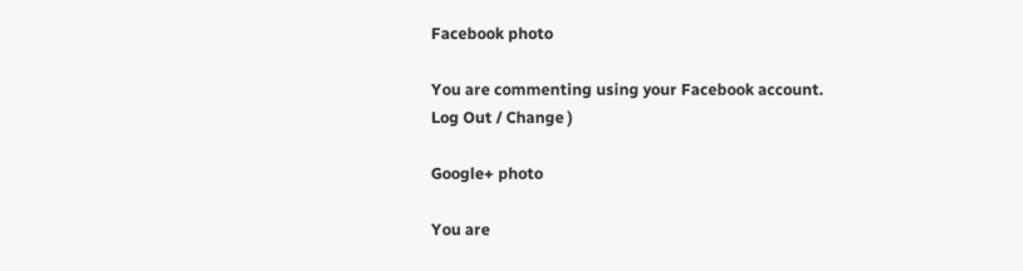Facebook photo

You are commenting using your Facebook account. Log Out / Change )

Google+ photo

You are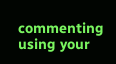commenting using your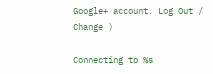Google+ account. Log Out / Change )

Connecting to %s